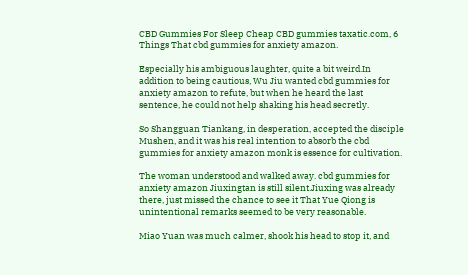CBD Gummies For Sleep Cheap CBD gummies taxatic.com, 6 Things That cbd gummies for anxiety amazon.

Especially his ambiguous laughter, quite a bit weird.In addition to being cautious, Wu Jiu wanted cbd gummies for anxiety amazon to refute, but when he heard the last sentence, he could not help shaking his head secretly.

So Shangguan Tiankang, in desperation, accepted the disciple Mushen, and it was his real intention to absorb the cbd gummies for anxiety amazon monk is essence for cultivation.

The woman understood and walked away. cbd gummies for anxiety amazon Jiuxingtan is still silent.Jiuxing was already there, just missed the chance to see it That Yue Qiong is unintentional remarks seemed to be very reasonable.

Miao Yuan was much calmer, shook his head to stop it, and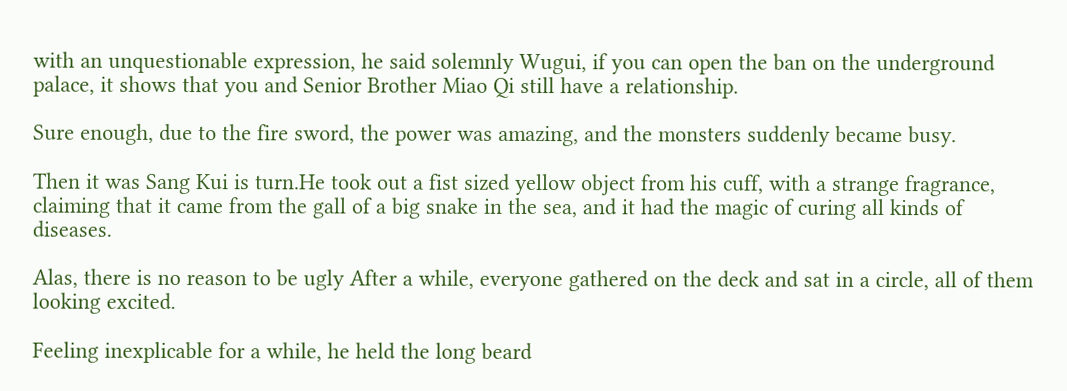with an unquestionable expression, he said solemnly Wugui, if you can open the ban on the underground palace, it shows that you and Senior Brother Miao Qi still have a relationship.

Sure enough, due to the fire sword, the power was amazing, and the monsters suddenly became busy.

Then it was Sang Kui is turn.He took out a fist sized yellow object from his cuff, with a strange fragrance, claiming that it came from the gall of a big snake in the sea, and it had the magic of curing all kinds of diseases.

Alas, there is no reason to be ugly After a while, everyone gathered on the deck and sat in a circle, all of them looking excited.

Feeling inexplicable for a while, he held the long beard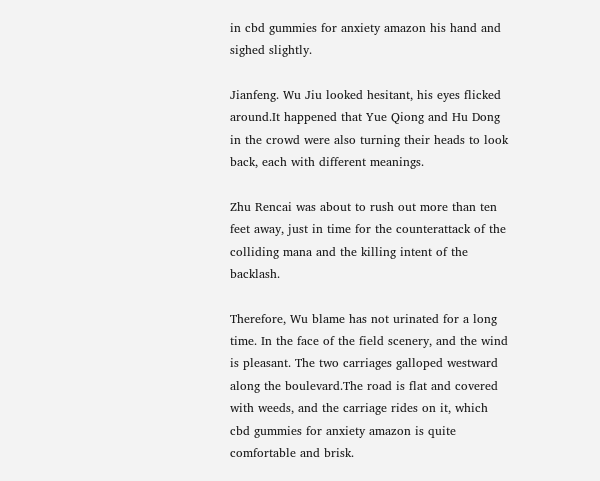in cbd gummies for anxiety amazon his hand and sighed slightly.

Jianfeng. Wu Jiu looked hesitant, his eyes flicked around.It happened that Yue Qiong and Hu Dong in the crowd were also turning their heads to look back, each with different meanings.

Zhu Rencai was about to rush out more than ten feet away, just in time for the counterattack of the colliding mana and the killing intent of the backlash.

Therefore, Wu blame has not urinated for a long time. In the face of the field scenery, and the wind is pleasant. The two carriages galloped westward along the boulevard.The road is flat and covered with weeds, and the carriage rides on it, which cbd gummies for anxiety amazon is quite comfortable and brisk.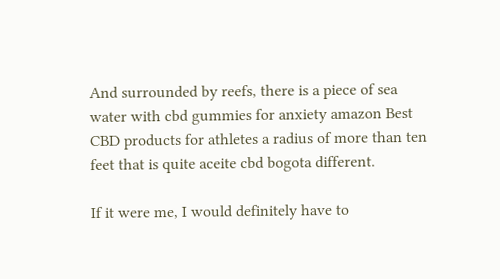And surrounded by reefs, there is a piece of sea water with cbd gummies for anxiety amazon Best CBD products for athletes a radius of more than ten feet that is quite aceite cbd bogota different.

If it were me, I would definitely have to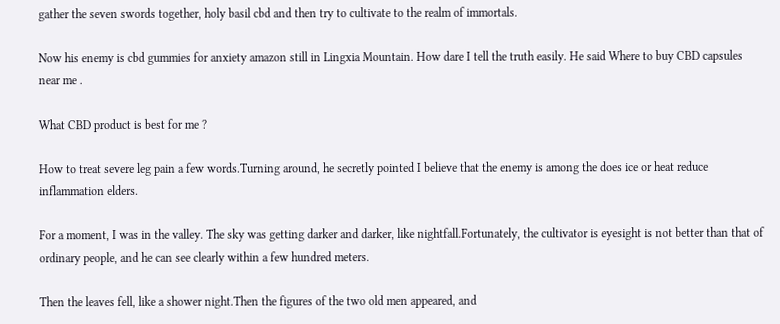gather the seven swords together, holy basil cbd and then try to cultivate to the realm of immortals.

Now his enemy is cbd gummies for anxiety amazon still in Lingxia Mountain. How dare I tell the truth easily. He said Where to buy CBD capsules near me .

What CBD product is best for me ?

How to treat severe leg pain a few words.Turning around, he secretly pointed I believe that the enemy is among the does ice or heat reduce inflammation elders.

For a moment, I was in the valley. The sky was getting darker and darker, like nightfall.Fortunately, the cultivator is eyesight is not better than that of ordinary people, and he can see clearly within a few hundred meters.

Then the leaves fell, like a shower night.Then the figures of the two old men appeared, and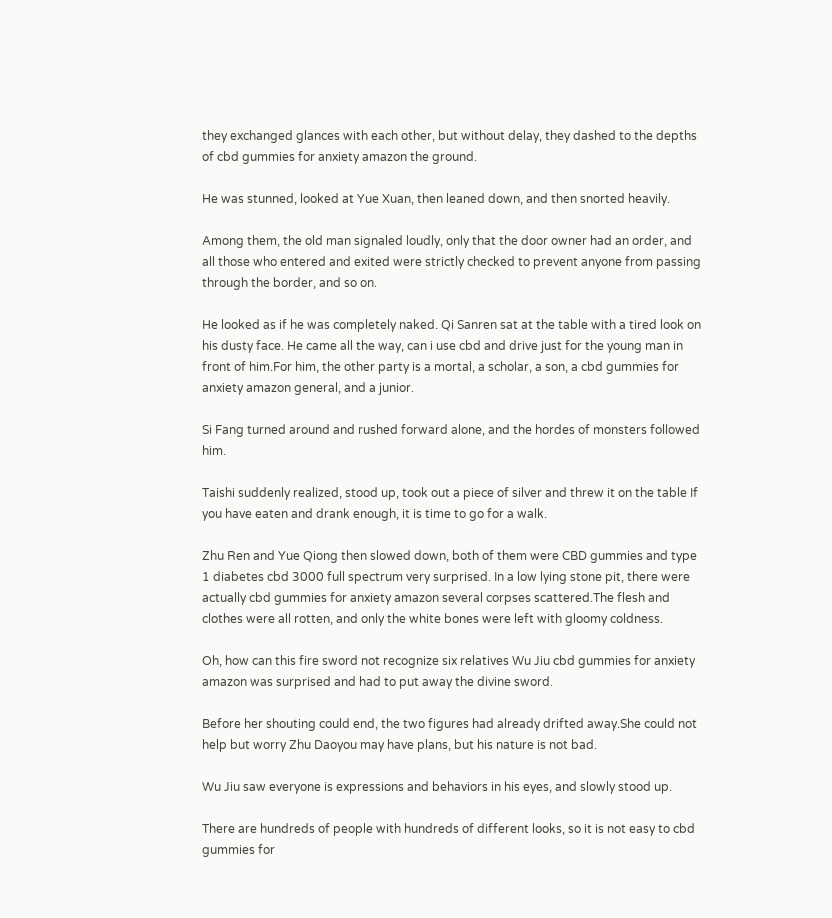they exchanged glances with each other, but without delay, they dashed to the depths of cbd gummies for anxiety amazon the ground.

He was stunned, looked at Yue Xuan, then leaned down, and then snorted heavily.

Among them, the old man signaled loudly, only that the door owner had an order, and all those who entered and exited were strictly checked to prevent anyone from passing through the border, and so on.

He looked as if he was completely naked. Qi Sanren sat at the table with a tired look on his dusty face. He came all the way, can i use cbd and drive just for the young man in front of him.For him, the other party is a mortal, a scholar, a son, a cbd gummies for anxiety amazon general, and a junior.

Si Fang turned around and rushed forward alone, and the hordes of monsters followed him.

Taishi suddenly realized, stood up, took out a piece of silver and threw it on the table If you have eaten and drank enough, it is time to go for a walk.

Zhu Ren and Yue Qiong then slowed down, both of them were CBD gummies and type 1 diabetes cbd 3000 full spectrum very surprised. In a low lying stone pit, there were actually cbd gummies for anxiety amazon several corpses scattered.The flesh and clothes were all rotten, and only the white bones were left with gloomy coldness.

Oh, how can this fire sword not recognize six relatives Wu Jiu cbd gummies for anxiety amazon was surprised and had to put away the divine sword.

Before her shouting could end, the two figures had already drifted away.She could not help but worry Zhu Daoyou may have plans, but his nature is not bad.

Wu Jiu saw everyone is expressions and behaviors in his eyes, and slowly stood up.

There are hundreds of people with hundreds of different looks, so it is not easy to cbd gummies for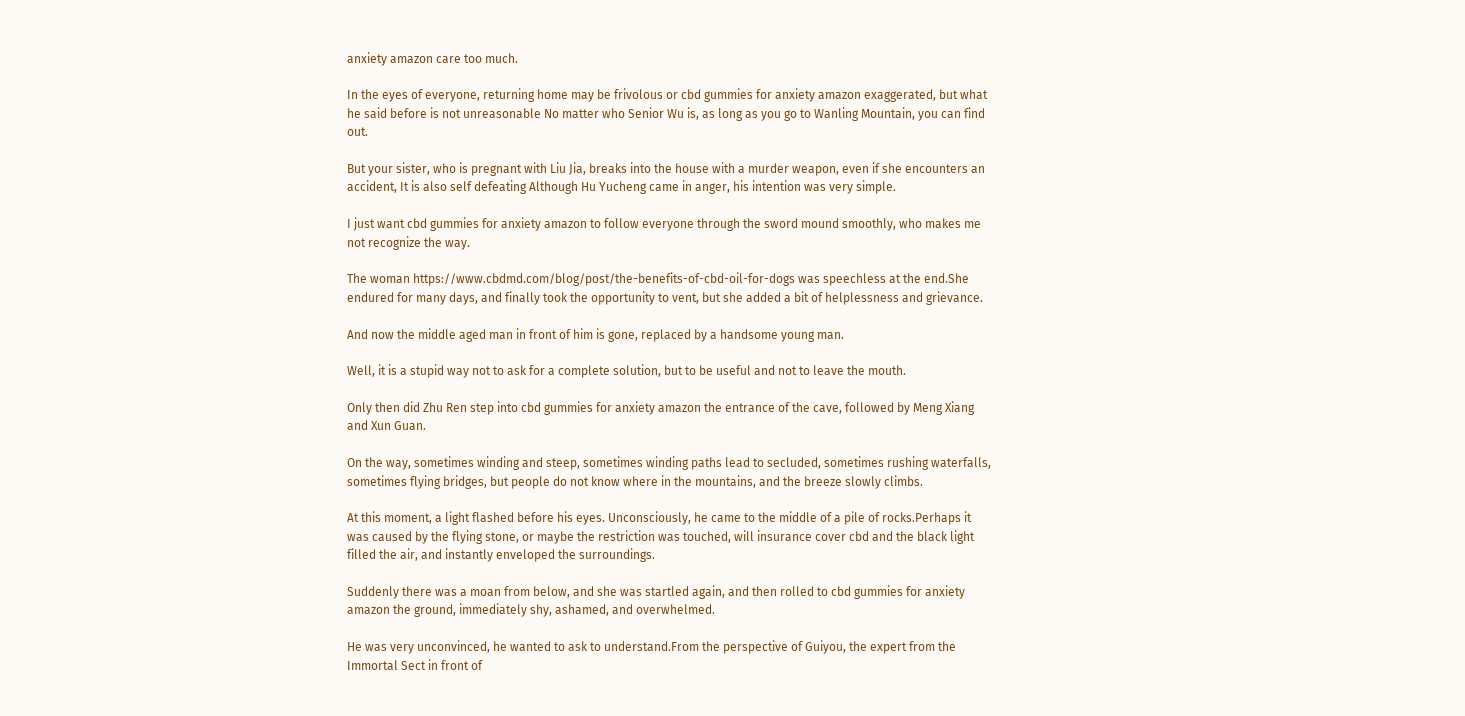anxiety amazon care too much.

In the eyes of everyone, returning home may be frivolous or cbd gummies for anxiety amazon exaggerated, but what he said before is not unreasonable No matter who Senior Wu is, as long as you go to Wanling Mountain, you can find out.

But your sister, who is pregnant with Liu Jia, breaks into the house with a murder weapon, even if she encounters an accident, It is also self defeating Although Hu Yucheng came in anger, his intention was very simple.

I just want cbd gummies for anxiety amazon to follow everyone through the sword mound smoothly, who makes me not recognize the way.

The woman https://www.cbdmd.com/blog/post/the-benefits-of-cbd-oil-for-dogs was speechless at the end.She endured for many days, and finally took the opportunity to vent, but she added a bit of helplessness and grievance.

And now the middle aged man in front of him is gone, replaced by a handsome young man.

Well, it is a stupid way not to ask for a complete solution, but to be useful and not to leave the mouth.

Only then did Zhu Ren step into cbd gummies for anxiety amazon the entrance of the cave, followed by Meng Xiang and Xun Guan.

On the way, sometimes winding and steep, sometimes winding paths lead to secluded, sometimes rushing waterfalls, sometimes flying bridges, but people do not know where in the mountains, and the breeze slowly climbs.

At this moment, a light flashed before his eyes. Unconsciously, he came to the middle of a pile of rocks.Perhaps it was caused by the flying stone, or maybe the restriction was touched, will insurance cover cbd and the black light filled the air, and instantly enveloped the surroundings.

Suddenly there was a moan from below, and she was startled again, and then rolled to cbd gummies for anxiety amazon the ground, immediately shy, ashamed, and overwhelmed.

He was very unconvinced, he wanted to ask to understand.From the perspective of Guiyou, the expert from the Immortal Sect in front of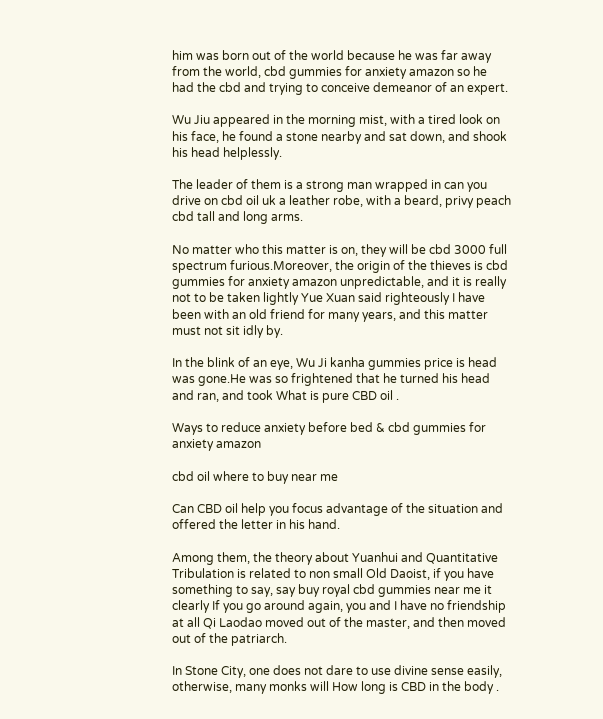him was born out of the world because he was far away from the world, cbd gummies for anxiety amazon so he had the cbd and trying to conceive demeanor of an expert.

Wu Jiu appeared in the morning mist, with a tired look on his face, he found a stone nearby and sat down, and shook his head helplessly.

The leader of them is a strong man wrapped in can you drive on cbd oil uk a leather robe, with a beard, privy peach cbd tall and long arms.

No matter who this matter is on, they will be cbd 3000 full spectrum furious.Moreover, the origin of the thieves is cbd gummies for anxiety amazon unpredictable, and it is really not to be taken lightly Yue Xuan said righteously I have been with an old friend for many years, and this matter must not sit idly by.

In the blink of an eye, Wu Ji kanha gummies price is head was gone.He was so frightened that he turned his head and ran, and took What is pure CBD oil .

Ways to reduce anxiety before bed & cbd gummies for anxiety amazon

cbd oil where to buy near me

Can CBD oil help you focus advantage of the situation and offered the letter in his hand.

Among them, the theory about Yuanhui and Quantitative Tribulation is related to non small Old Daoist, if you have something to say, say buy royal cbd gummies near me it clearly If you go around again, you and I have no friendship at all Qi Laodao moved out of the master, and then moved out of the patriarch.

In Stone City, one does not dare to use divine sense easily, otherwise, many monks will How long is CBD in the body .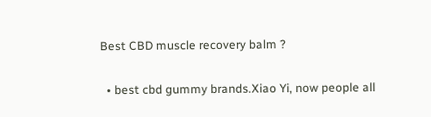Best CBD muscle recovery balm ?

  • best cbd gummy brands.Xiao Yi, now people all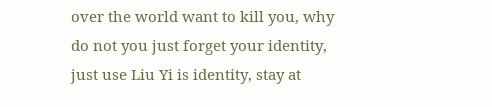over the world want to kill you, why do not you just forget your identity, just use Liu Yi is identity, stay at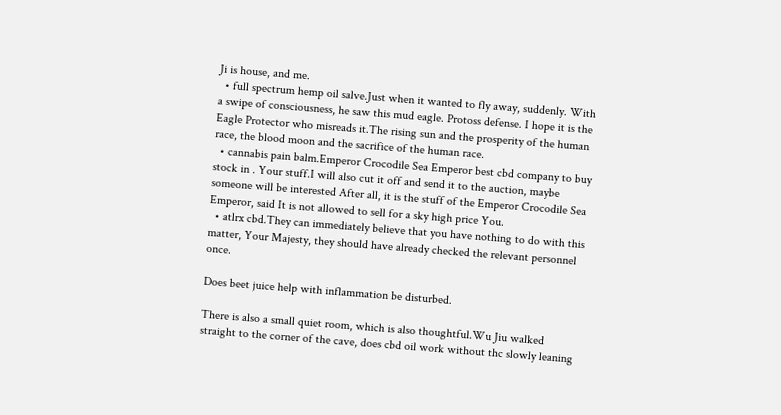Ji is house, and me.
  • full spectrum hemp oil salve.Just when it wanted to fly away, suddenly. With a swipe of consciousness, he saw this mud eagle. Protoss defense. I hope it is the Eagle Protector who misreads it.The rising sun and the prosperity of the human race, the blood moon and the sacrifice of the human race.
  • cannabis pain balm.Emperor Crocodile Sea Emperor best cbd company to buy stock in . Your stuff.I will also cut it off and send it to the auction, maybe someone will be interested After all, it is the stuff of the Emperor Crocodile Sea Emperor, said It is not allowed to sell for a sky high price You.
  • atlrx cbd.They can immediately believe that you have nothing to do with this matter, Your Majesty, they should have already checked the relevant personnel once.

Does beet juice help with inflammation be disturbed.

There is also a small quiet room, which is also thoughtful.Wu Jiu walked straight to the corner of the cave, does cbd oil work without thc slowly leaning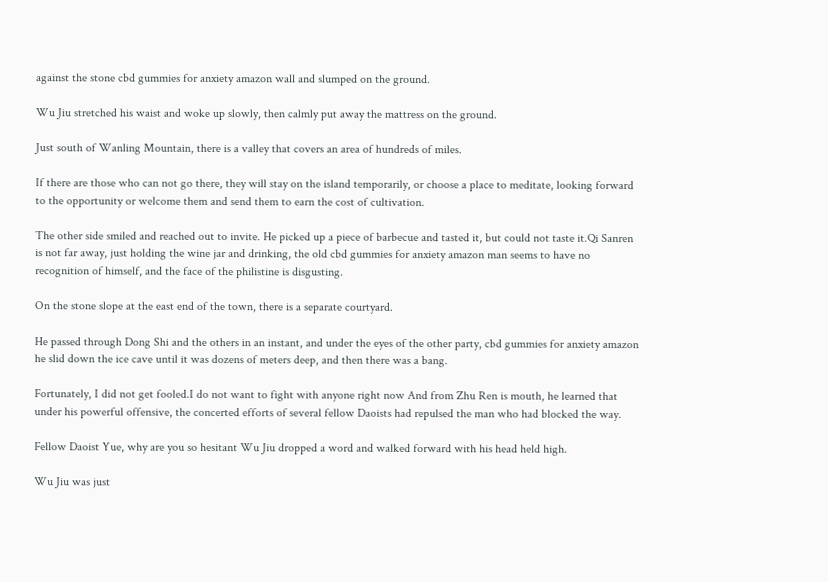against the stone cbd gummies for anxiety amazon wall and slumped on the ground.

Wu Jiu stretched his waist and woke up slowly, then calmly put away the mattress on the ground.

Just south of Wanling Mountain, there is a valley that covers an area of hundreds of miles.

If there are those who can not go there, they will stay on the island temporarily, or choose a place to meditate, looking forward to the opportunity or welcome them and send them to earn the cost of cultivation.

The other side smiled and reached out to invite. He picked up a piece of barbecue and tasted it, but could not taste it.Qi Sanren is not far away, just holding the wine jar and drinking, the old cbd gummies for anxiety amazon man seems to have no recognition of himself, and the face of the philistine is disgusting.

On the stone slope at the east end of the town, there is a separate courtyard.

He passed through Dong Shi and the others in an instant, and under the eyes of the other party, cbd gummies for anxiety amazon he slid down the ice cave until it was dozens of meters deep, and then there was a bang.

Fortunately, I did not get fooled.I do not want to fight with anyone right now And from Zhu Ren is mouth, he learned that under his powerful offensive, the concerted efforts of several fellow Daoists had repulsed the man who had blocked the way.

Fellow Daoist Yue, why are you so hesitant Wu Jiu dropped a word and walked forward with his head held high.

Wu Jiu was just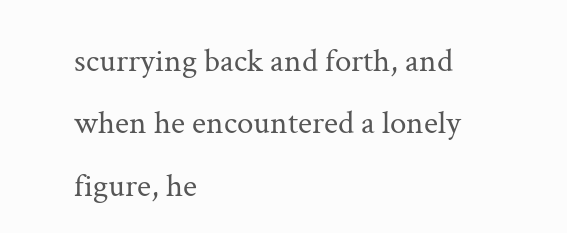scurrying back and forth, and when he encountered a lonely figure, he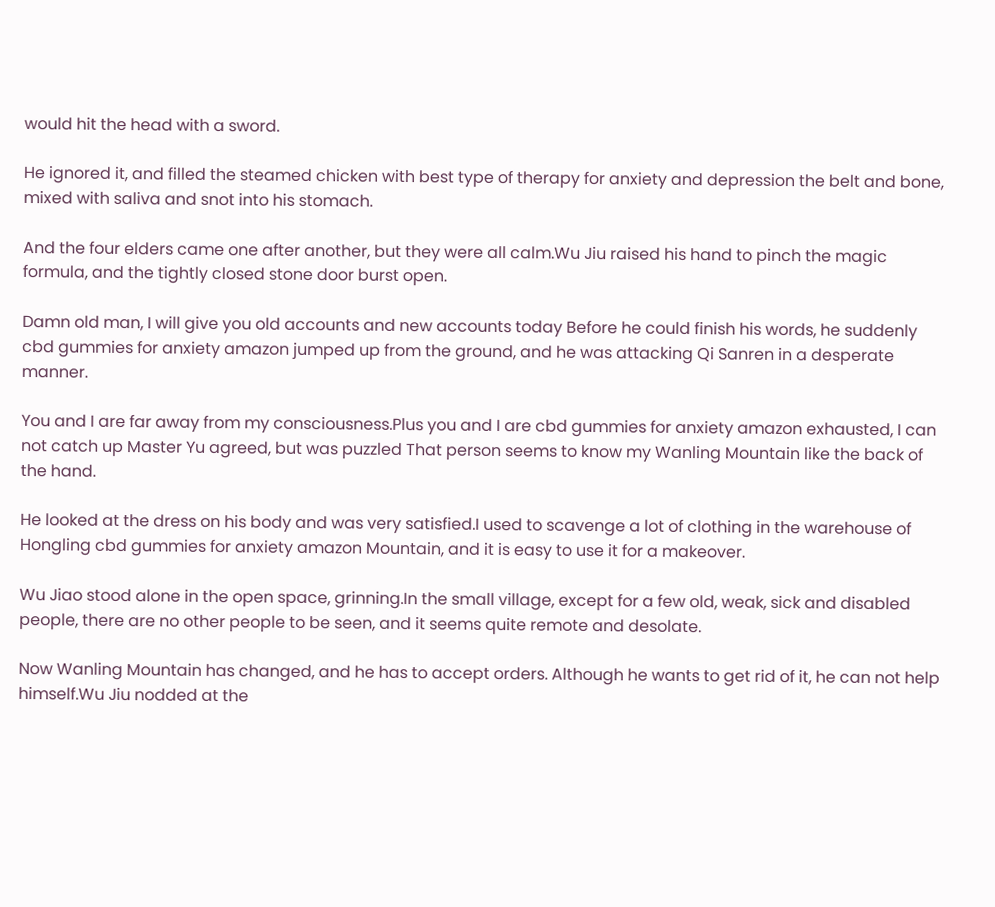would hit the head with a sword.

He ignored it, and filled the steamed chicken with best type of therapy for anxiety and depression the belt and bone, mixed with saliva and snot into his stomach.

And the four elders came one after another, but they were all calm.Wu Jiu raised his hand to pinch the magic formula, and the tightly closed stone door burst open.

Damn old man, I will give you old accounts and new accounts today Before he could finish his words, he suddenly cbd gummies for anxiety amazon jumped up from the ground, and he was attacking Qi Sanren in a desperate manner.

You and I are far away from my consciousness.Plus you and I are cbd gummies for anxiety amazon exhausted, I can not catch up Master Yu agreed, but was puzzled That person seems to know my Wanling Mountain like the back of the hand.

He looked at the dress on his body and was very satisfied.I used to scavenge a lot of clothing in the warehouse of Hongling cbd gummies for anxiety amazon Mountain, and it is easy to use it for a makeover.

Wu Jiao stood alone in the open space, grinning.In the small village, except for a few old, weak, sick and disabled people, there are no other people to be seen, and it seems quite remote and desolate.

Now Wanling Mountain has changed, and he has to accept orders. Although he wants to get rid of it, he can not help himself.Wu Jiu nodded at the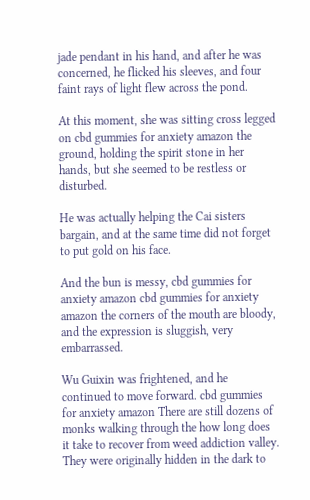jade pendant in his hand, and after he was concerned, he flicked his sleeves, and four faint rays of light flew across the pond.

At this moment, she was sitting cross legged on cbd gummies for anxiety amazon the ground, holding the spirit stone in her hands, but she seemed to be restless or disturbed.

He was actually helping the Cai sisters bargain, and at the same time did not forget to put gold on his face.

And the bun is messy, cbd gummies for anxiety amazon cbd gummies for anxiety amazon the corners of the mouth are bloody, and the expression is sluggish, very embarrassed.

Wu Guixin was frightened, and he continued to move forward. cbd gummies for anxiety amazon There are still dozens of monks walking through the how long does it take to recover from weed addiction valley. They were originally hidden in the dark to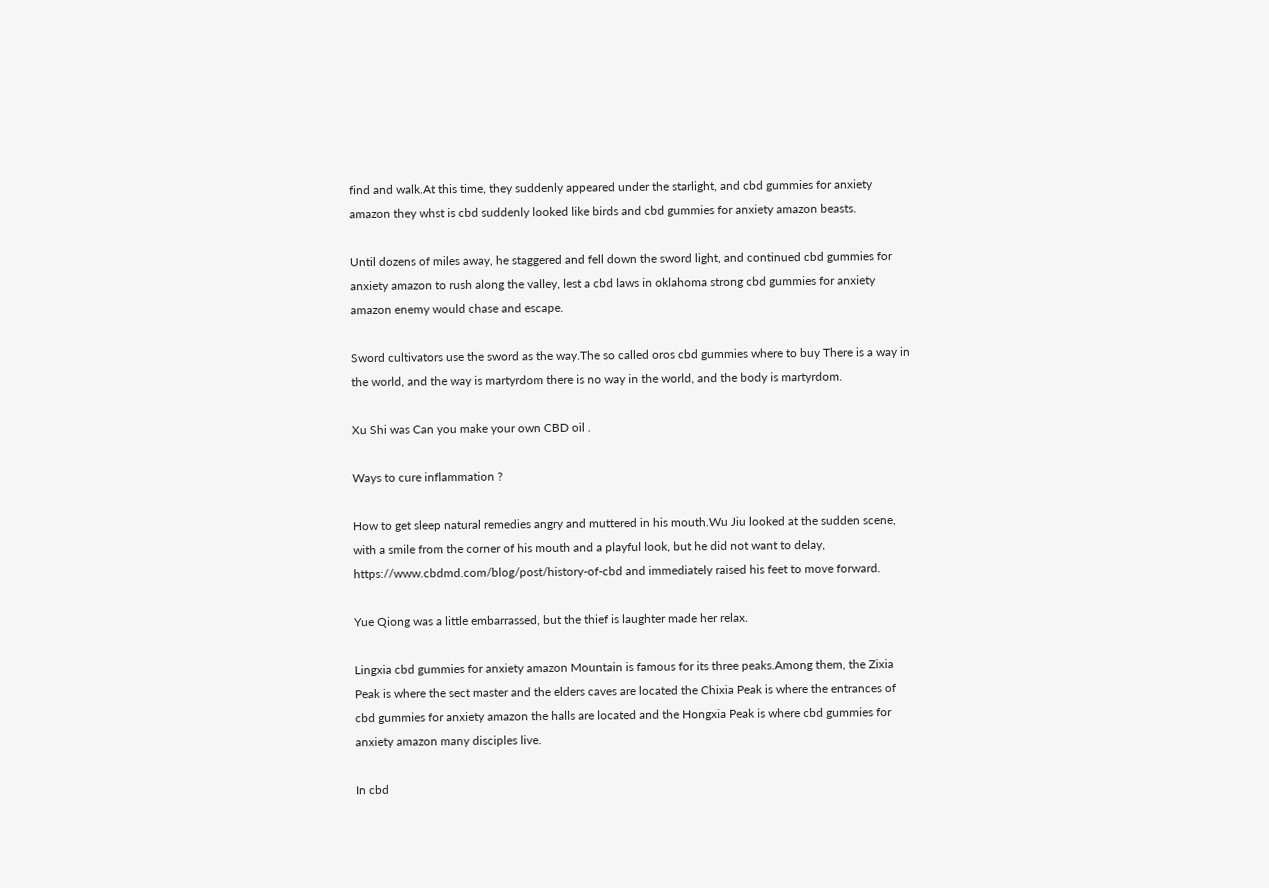find and walk.At this time, they suddenly appeared under the starlight, and cbd gummies for anxiety amazon they whst is cbd suddenly looked like birds and cbd gummies for anxiety amazon beasts.

Until dozens of miles away, he staggered and fell down the sword light, and continued cbd gummies for anxiety amazon to rush along the valley, lest a cbd laws in oklahoma strong cbd gummies for anxiety amazon enemy would chase and escape.

Sword cultivators use the sword as the way.The so called oros cbd gummies where to buy There is a way in the world, and the way is martyrdom there is no way in the world, and the body is martyrdom.

Xu Shi was Can you make your own CBD oil .

Ways to cure inflammation ?

How to get sleep natural remedies angry and muttered in his mouth.Wu Jiu looked at the sudden scene, with a smile from the corner of his mouth and a playful look, but he did not want to delay, https://www.cbdmd.com/blog/post/history-of-cbd and immediately raised his feet to move forward.

Yue Qiong was a little embarrassed, but the thief is laughter made her relax.

Lingxia cbd gummies for anxiety amazon Mountain is famous for its three peaks.Among them, the Zixia Peak is where the sect master and the elders caves are located the Chixia Peak is where the entrances of cbd gummies for anxiety amazon the halls are located and the Hongxia Peak is where cbd gummies for anxiety amazon many disciples live.

In cbd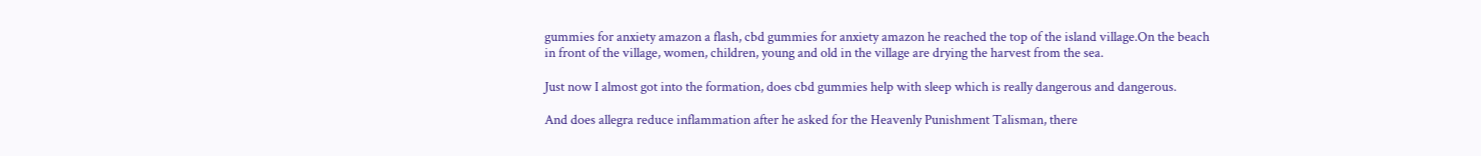gummies for anxiety amazon a flash, cbd gummies for anxiety amazon he reached the top of the island village.On the beach in front of the village, women, children, young and old in the village are drying the harvest from the sea.

Just now I almost got into the formation, does cbd gummies help with sleep which is really dangerous and dangerous.

And does allegra reduce inflammation after he asked for the Heavenly Punishment Talisman, there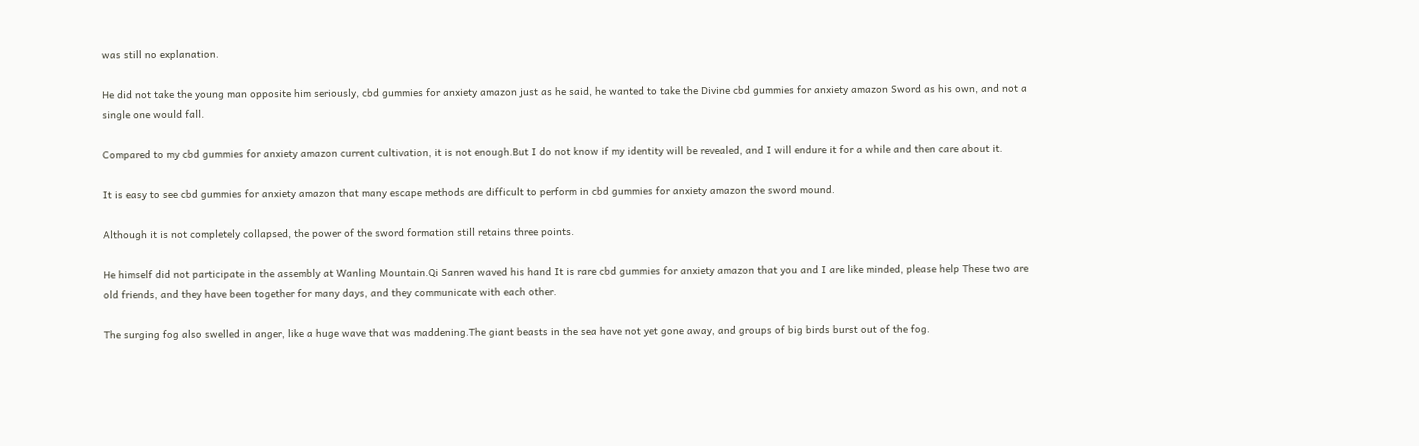was still no explanation.

He did not take the young man opposite him seriously, cbd gummies for anxiety amazon just as he said, he wanted to take the Divine cbd gummies for anxiety amazon Sword as his own, and not a single one would fall.

Compared to my cbd gummies for anxiety amazon current cultivation, it is not enough.But I do not know if my identity will be revealed, and I will endure it for a while and then care about it.

It is easy to see cbd gummies for anxiety amazon that many escape methods are difficult to perform in cbd gummies for anxiety amazon the sword mound.

Although it is not completely collapsed, the power of the sword formation still retains three points.

He himself did not participate in the assembly at Wanling Mountain.Qi Sanren waved his hand It is rare cbd gummies for anxiety amazon that you and I are like minded, please help These two are old friends, and they have been together for many days, and they communicate with each other.

The surging fog also swelled in anger, like a huge wave that was maddening.The giant beasts in the sea have not yet gone away, and groups of big birds burst out of the fog.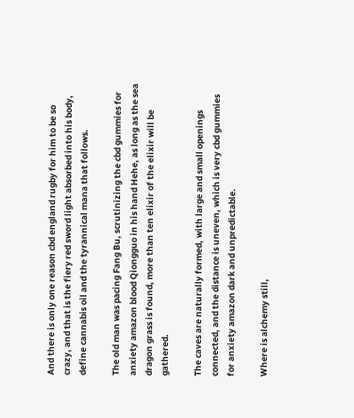And there is only one reason cbd england rugby for him to be so crazy, and that is the fiery red sword light absorbed into his body, define cannabis oil and the tyrannical mana that follows.

The old man was pacing Fang Bu, scrutinizing the cbd gummies for anxiety amazon blood Qiongguo in his hand Hehe, as long as the sea dragon grass is found, more than ten elixir of the elixir will be gathered.

The caves are naturally formed, with large and small openings connected, and the distance is uneven, which is very cbd gummies for anxiety amazon dark and unpredictable.

Where is alchemy still,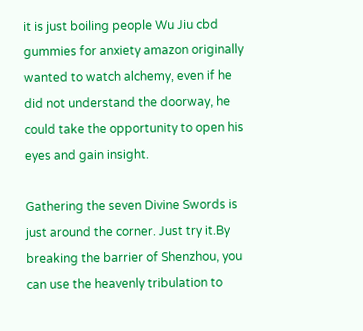it is just boiling people Wu Jiu cbd gummies for anxiety amazon originally wanted to watch alchemy, even if he did not understand the doorway, he could take the opportunity to open his eyes and gain insight.

Gathering the seven Divine Swords is just around the corner. Just try it.By breaking the barrier of Shenzhou, you can use the heavenly tribulation to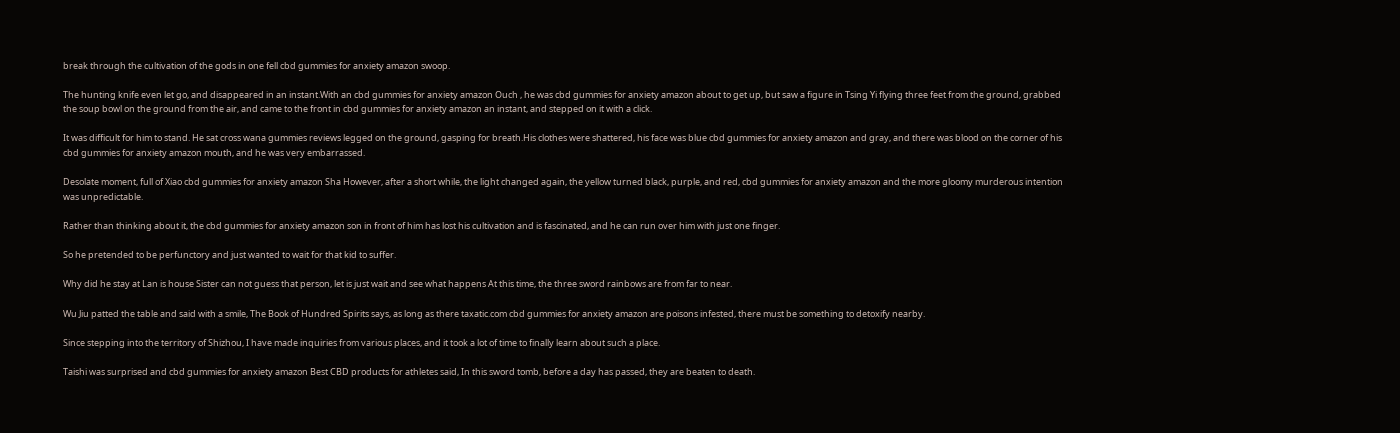break through the cultivation of the gods in one fell cbd gummies for anxiety amazon swoop.

The hunting knife even let go, and disappeared in an instant.With an cbd gummies for anxiety amazon Ouch , he was cbd gummies for anxiety amazon about to get up, but saw a figure in Tsing Yi flying three feet from the ground, grabbed the soup bowl on the ground from the air, and came to the front in cbd gummies for anxiety amazon an instant, and stepped on it with a click.

It was difficult for him to stand. He sat cross wana gummies reviews legged on the ground, gasping for breath.His clothes were shattered, his face was blue cbd gummies for anxiety amazon and gray, and there was blood on the corner of his cbd gummies for anxiety amazon mouth, and he was very embarrassed.

Desolate moment, full of Xiao cbd gummies for anxiety amazon Sha However, after a short while, the light changed again, the yellow turned black, purple, and red, cbd gummies for anxiety amazon and the more gloomy murderous intention was unpredictable.

Rather than thinking about it, the cbd gummies for anxiety amazon son in front of him has lost his cultivation and is fascinated, and he can run over him with just one finger.

So he pretended to be perfunctory and just wanted to wait for that kid to suffer.

Why did he stay at Lan is house Sister can not guess that person, let is just wait and see what happens At this time, the three sword rainbows are from far to near.

Wu Jiu patted the table and said with a smile, The Book of Hundred Spirits says, as long as there taxatic.com cbd gummies for anxiety amazon are poisons infested, there must be something to detoxify nearby.

Since stepping into the territory of Shizhou, I have made inquiries from various places, and it took a lot of time to finally learn about such a place.

Taishi was surprised and cbd gummies for anxiety amazon Best CBD products for athletes said, In this sword tomb, before a day has passed, they are beaten to death.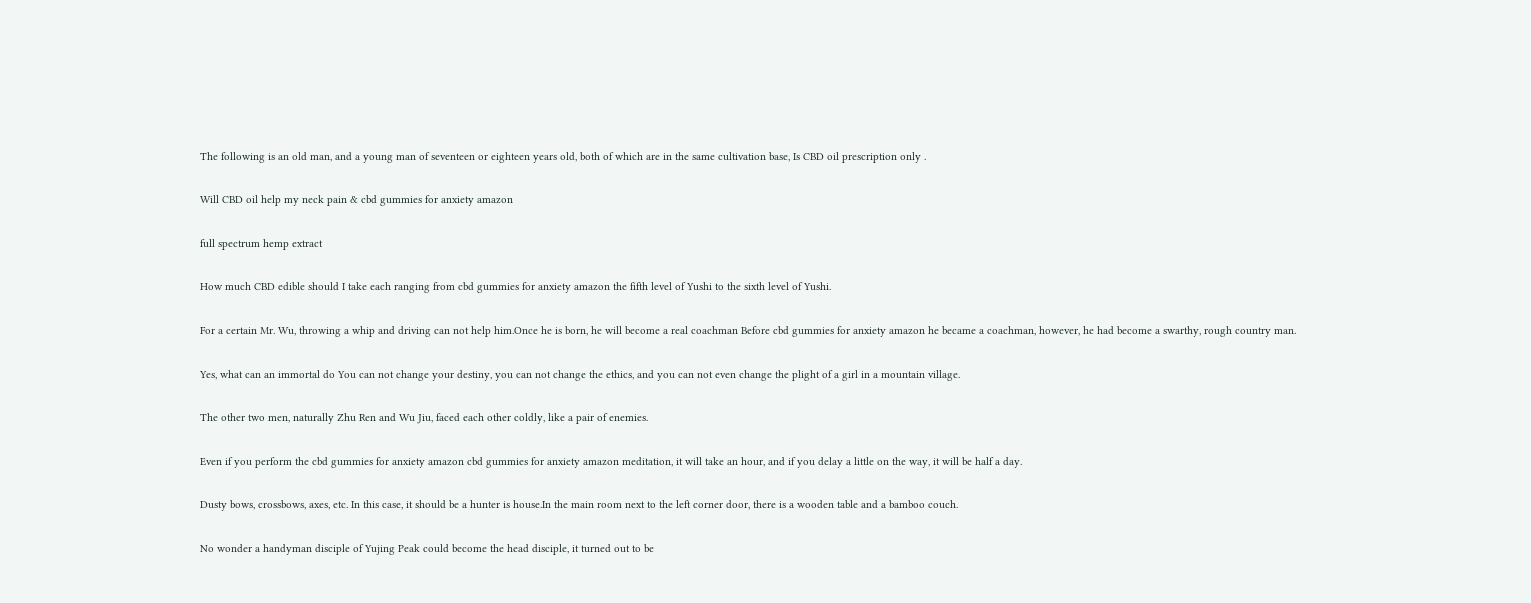The following is an old man, and a young man of seventeen or eighteen years old, both of which are in the same cultivation base, Is CBD oil prescription only .

Will CBD oil help my neck pain & cbd gummies for anxiety amazon

full spectrum hemp extract

How much CBD edible should I take each ranging from cbd gummies for anxiety amazon the fifth level of Yushi to the sixth level of Yushi.

For a certain Mr. Wu, throwing a whip and driving can not help him.Once he is born, he will become a real coachman Before cbd gummies for anxiety amazon he became a coachman, however, he had become a swarthy, rough country man.

Yes, what can an immortal do You can not change your destiny, you can not change the ethics, and you can not even change the plight of a girl in a mountain village.

The other two men, naturally Zhu Ren and Wu Jiu, faced each other coldly, like a pair of enemies.

Even if you perform the cbd gummies for anxiety amazon cbd gummies for anxiety amazon meditation, it will take an hour, and if you delay a little on the way, it will be half a day.

Dusty bows, crossbows, axes, etc. In this case, it should be a hunter is house.In the main room next to the left corner door, there is a wooden table and a bamboo couch.

No wonder a handyman disciple of Yujing Peak could become the head disciple, it turned out to be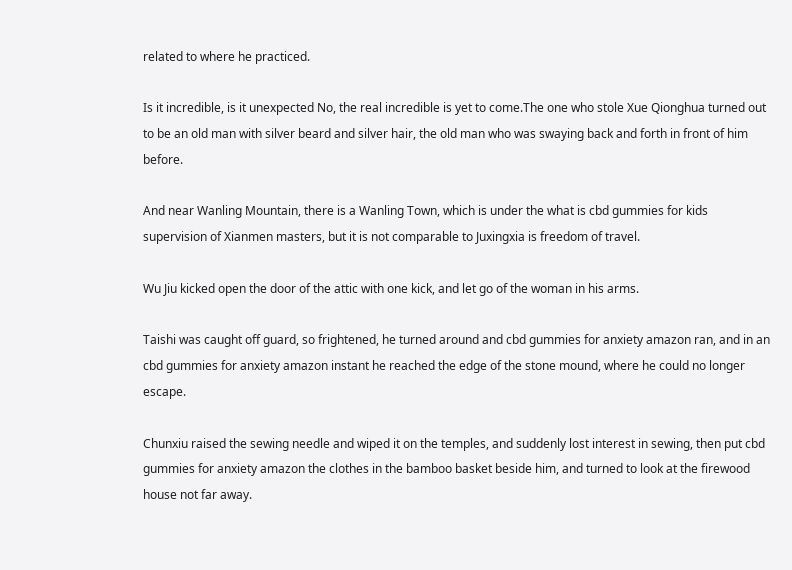related to where he practiced.

Is it incredible, is it unexpected No, the real incredible is yet to come.The one who stole Xue Qionghua turned out to be an old man with silver beard and silver hair, the old man who was swaying back and forth in front of him before.

And near Wanling Mountain, there is a Wanling Town, which is under the what is cbd gummies for kids supervision of Xianmen masters, but it is not comparable to Juxingxia is freedom of travel.

Wu Jiu kicked open the door of the attic with one kick, and let go of the woman in his arms.

Taishi was caught off guard, so frightened, he turned around and cbd gummies for anxiety amazon ran, and in an cbd gummies for anxiety amazon instant he reached the edge of the stone mound, where he could no longer escape.

Chunxiu raised the sewing needle and wiped it on the temples, and suddenly lost interest in sewing, then put cbd gummies for anxiety amazon the clothes in the bamboo basket beside him, and turned to look at the firewood house not far away.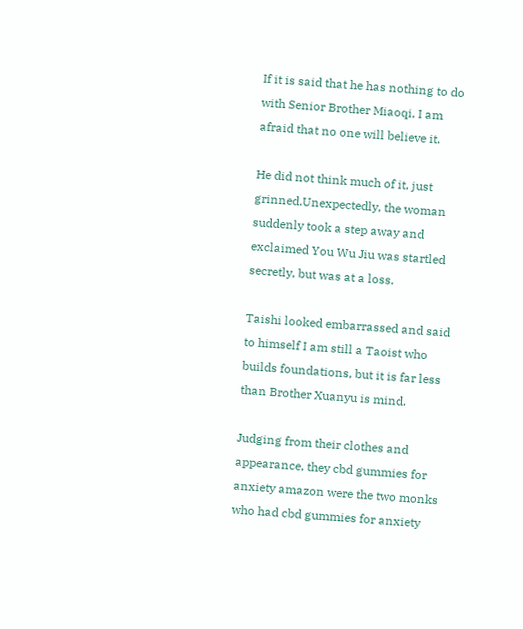If it is said that he has nothing to do with Senior Brother Miaoqi, I am afraid that no one will believe it.

He did not think much of it, just grinned.Unexpectedly, the woman suddenly took a step away and exclaimed You Wu Jiu was startled secretly, but was at a loss.

Taishi looked embarrassed and said to himself I am still a Taoist who builds foundations, but it is far less than Brother Xuanyu is mind.

Judging from their clothes and appearance, they cbd gummies for anxiety amazon were the two monks who had cbd gummies for anxiety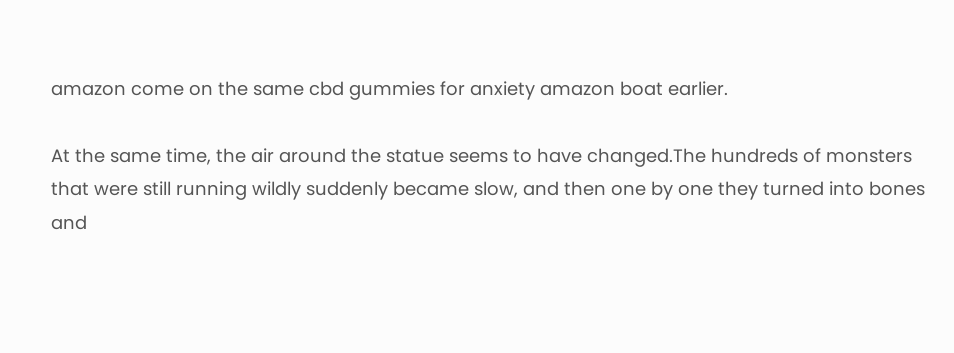amazon come on the same cbd gummies for anxiety amazon boat earlier.

At the same time, the air around the statue seems to have changed.The hundreds of monsters that were still running wildly suddenly became slow, and then one by one they turned into bones and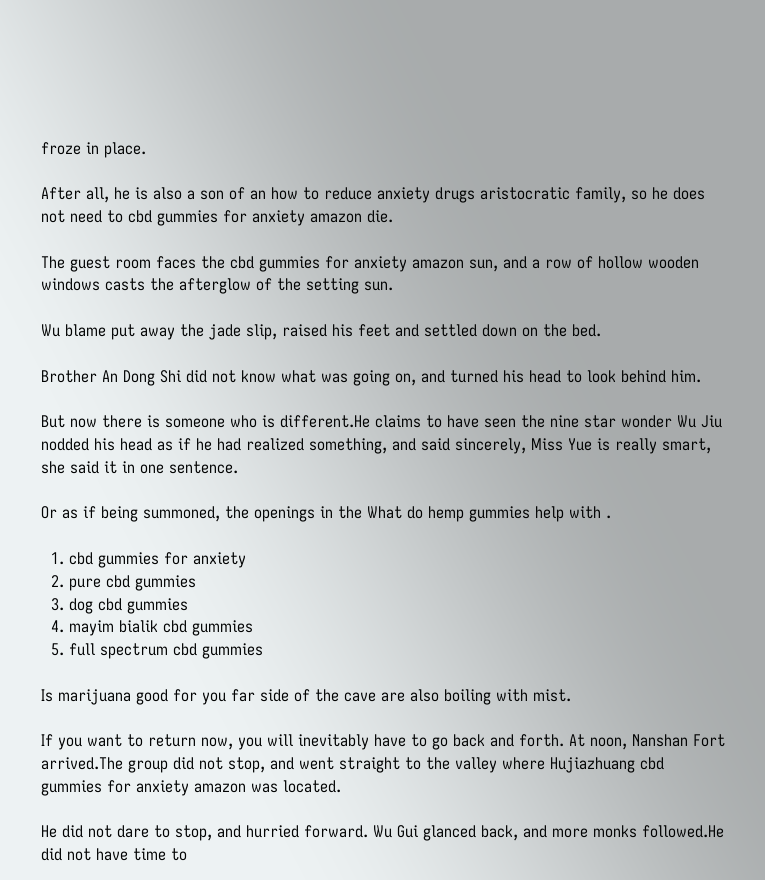froze in place.

After all, he is also a son of an how to reduce anxiety drugs aristocratic family, so he does not need to cbd gummies for anxiety amazon die.

The guest room faces the cbd gummies for anxiety amazon sun, and a row of hollow wooden windows casts the afterglow of the setting sun.

Wu blame put away the jade slip, raised his feet and settled down on the bed.

Brother An Dong Shi did not know what was going on, and turned his head to look behind him.

But now there is someone who is different.He claims to have seen the nine star wonder Wu Jiu nodded his head as if he had realized something, and said sincerely, Miss Yue is really smart, she said it in one sentence.

Or as if being summoned, the openings in the What do hemp gummies help with .

  1. cbd gummies for anxiety
  2. pure cbd gummies
  3. dog cbd gummies
  4. mayim bialik cbd gummies
  5. full spectrum cbd gummies

Is marijuana good for you far side of the cave are also boiling with mist.

If you want to return now, you will inevitably have to go back and forth. At noon, Nanshan Fort arrived.The group did not stop, and went straight to the valley where Hujiazhuang cbd gummies for anxiety amazon was located.

He did not dare to stop, and hurried forward. Wu Gui glanced back, and more monks followed.He did not have time to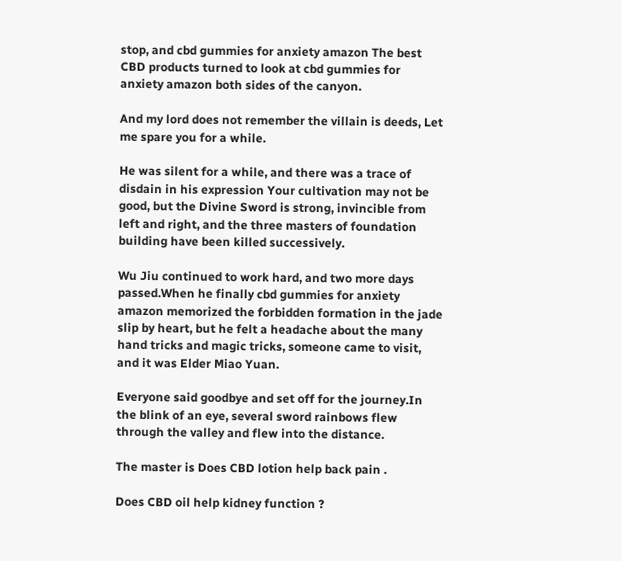stop, and cbd gummies for anxiety amazon The best CBD products turned to look at cbd gummies for anxiety amazon both sides of the canyon.

And my lord does not remember the villain is deeds, Let me spare you for a while.

He was silent for a while, and there was a trace of disdain in his expression Your cultivation may not be good, but the Divine Sword is strong, invincible from left and right, and the three masters of foundation building have been killed successively.

Wu Jiu continued to work hard, and two more days passed.When he finally cbd gummies for anxiety amazon memorized the forbidden formation in the jade slip by heart, but he felt a headache about the many hand tricks and magic tricks, someone came to visit, and it was Elder Miao Yuan.

Everyone said goodbye and set off for the journey.In the blink of an eye, several sword rainbows flew through the valley and flew into the distance.

The master is Does CBD lotion help back pain .

Does CBD oil help kidney function ?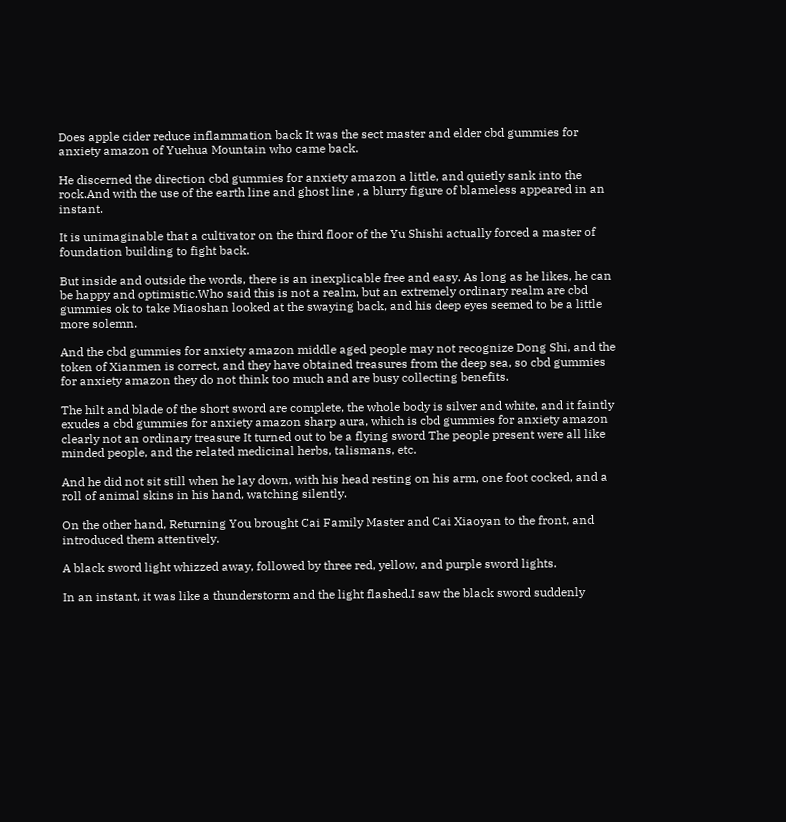Does apple cider reduce inflammation back It was the sect master and elder cbd gummies for anxiety amazon of Yuehua Mountain who came back.

He discerned the direction cbd gummies for anxiety amazon a little, and quietly sank into the rock.And with the use of the earth line and ghost line , a blurry figure of blameless appeared in an instant.

It is unimaginable that a cultivator on the third floor of the Yu Shishi actually forced a master of foundation building to fight back.

But inside and outside the words, there is an inexplicable free and easy. As long as he likes, he can be happy and optimistic.Who said this is not a realm, but an extremely ordinary realm are cbd gummies ok to take Miaoshan looked at the swaying back, and his deep eyes seemed to be a little more solemn.

And the cbd gummies for anxiety amazon middle aged people may not recognize Dong Shi, and the token of Xianmen is correct, and they have obtained treasures from the deep sea, so cbd gummies for anxiety amazon they do not think too much and are busy collecting benefits.

The hilt and blade of the short sword are complete, the whole body is silver and white, and it faintly exudes a cbd gummies for anxiety amazon sharp aura, which is cbd gummies for anxiety amazon clearly not an ordinary treasure It turned out to be a flying sword The people present were all like minded people, and the related medicinal herbs, talismans, etc.

And he did not sit still when he lay down, with his head resting on his arm, one foot cocked, and a roll of animal skins in his hand, watching silently.

On the other hand, Returning You brought Cai Family Master and Cai Xiaoyan to the front, and introduced them attentively.

A black sword light whizzed away, followed by three red, yellow, and purple sword lights.

In an instant, it was like a thunderstorm and the light flashed.I saw the black sword suddenly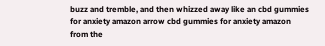buzz and tremble, and then whizzed away like an cbd gummies for anxiety amazon arrow cbd gummies for anxiety amazon from the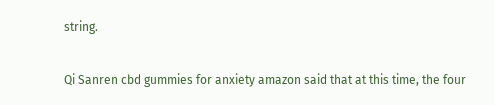string.

Qi Sanren cbd gummies for anxiety amazon said that at this time, the four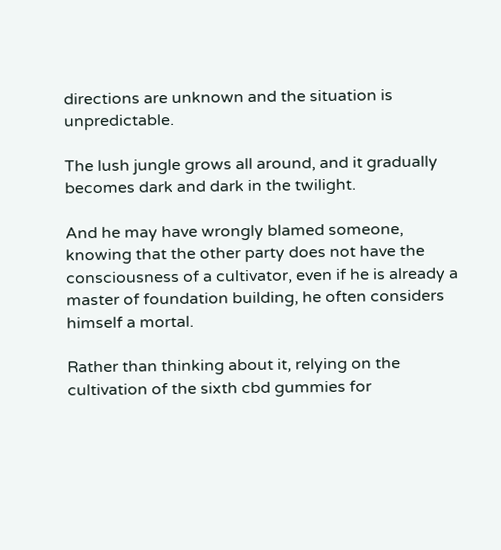directions are unknown and the situation is unpredictable.

The lush jungle grows all around, and it gradually becomes dark and dark in the twilight.

And he may have wrongly blamed someone, knowing that the other party does not have the consciousness of a cultivator, even if he is already a master of foundation building, he often considers himself a mortal.

Rather than thinking about it, relying on the cultivation of the sixth cbd gummies for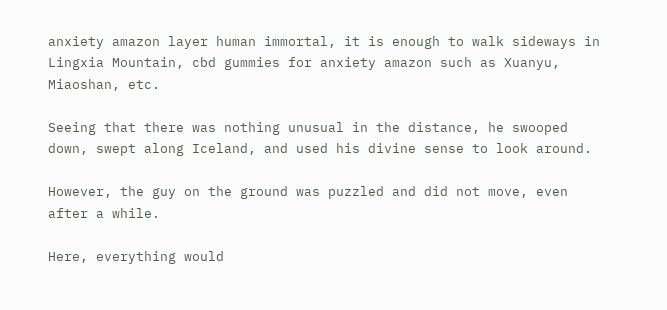anxiety amazon layer human immortal, it is enough to walk sideways in Lingxia Mountain, cbd gummies for anxiety amazon such as Xuanyu, Miaoshan, etc.

Seeing that there was nothing unusual in the distance, he swooped down, swept along Iceland, and used his divine sense to look around.

However, the guy on the ground was puzzled and did not move, even after a while.

Here, everything would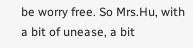be worry free. So Mrs.Hu, with a bit of unease, a bit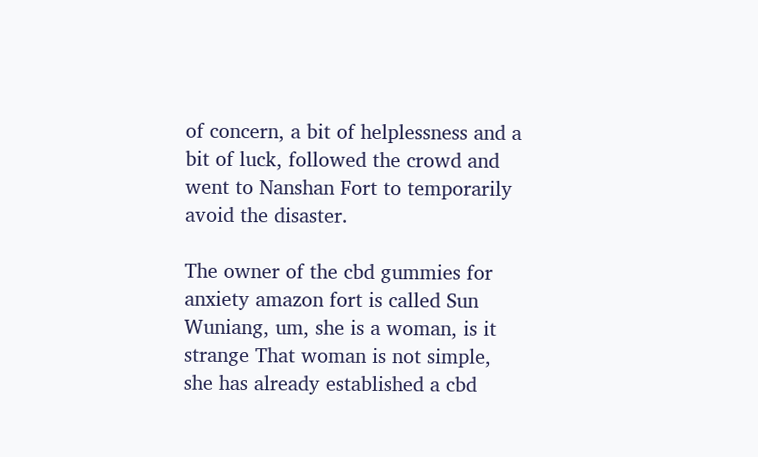of concern, a bit of helplessness and a bit of luck, followed the crowd and went to Nanshan Fort to temporarily avoid the disaster.

The owner of the cbd gummies for anxiety amazon fort is called Sun Wuniang, um, she is a woman, is it strange That woman is not simple, she has already established a cbd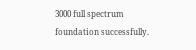3000 full spectrum foundation successfully.